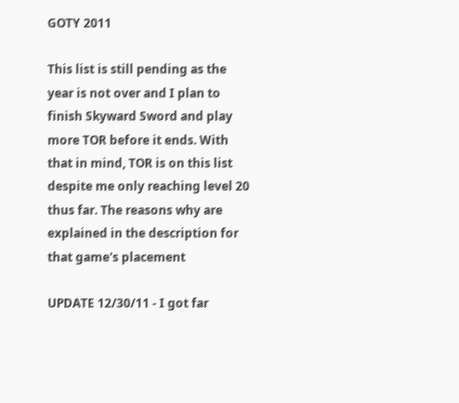GOTY 2011

This list is still pending as the year is not over and I plan to finish Skyward Sword and play more TOR before it ends. With that in mind, TOR is on this list despite me only reaching level 20 thus far. The reasons why are explained in the description for that game's placement

UPDATE 12/30/11 - I got far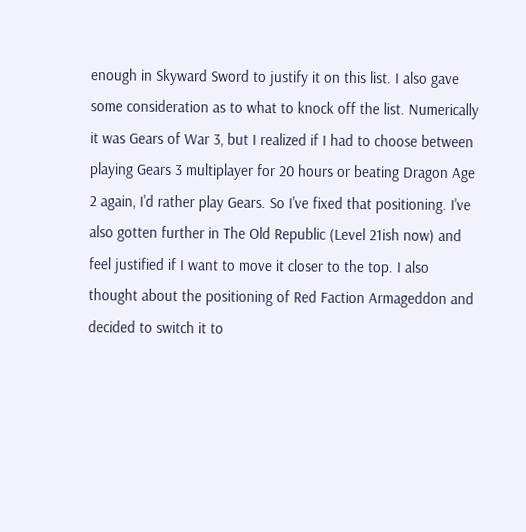enough in Skyward Sword to justify it on this list. I also gave some consideration as to what to knock off the list. Numerically it was Gears of War 3, but I realized if I had to choose between playing Gears 3 multiplayer for 20 hours or beating Dragon Age 2 again, I'd rather play Gears. So I've fixed that positioning. I've also gotten further in The Old Republic (Level 21ish now) and feel justified if I want to move it closer to the top. I also thought about the positioning of Red Faction Armageddon and decided to switch it to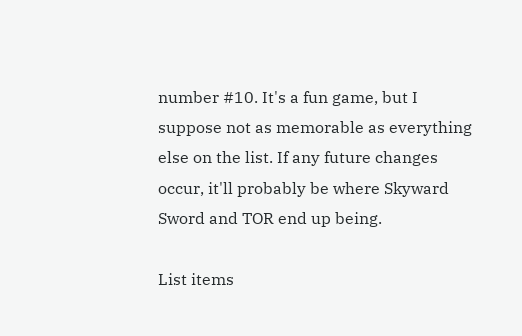number #10. It's a fun game, but I suppose not as memorable as everything else on the list. If any future changes occur, it'll probably be where Skyward Sword and TOR end up being.

List items